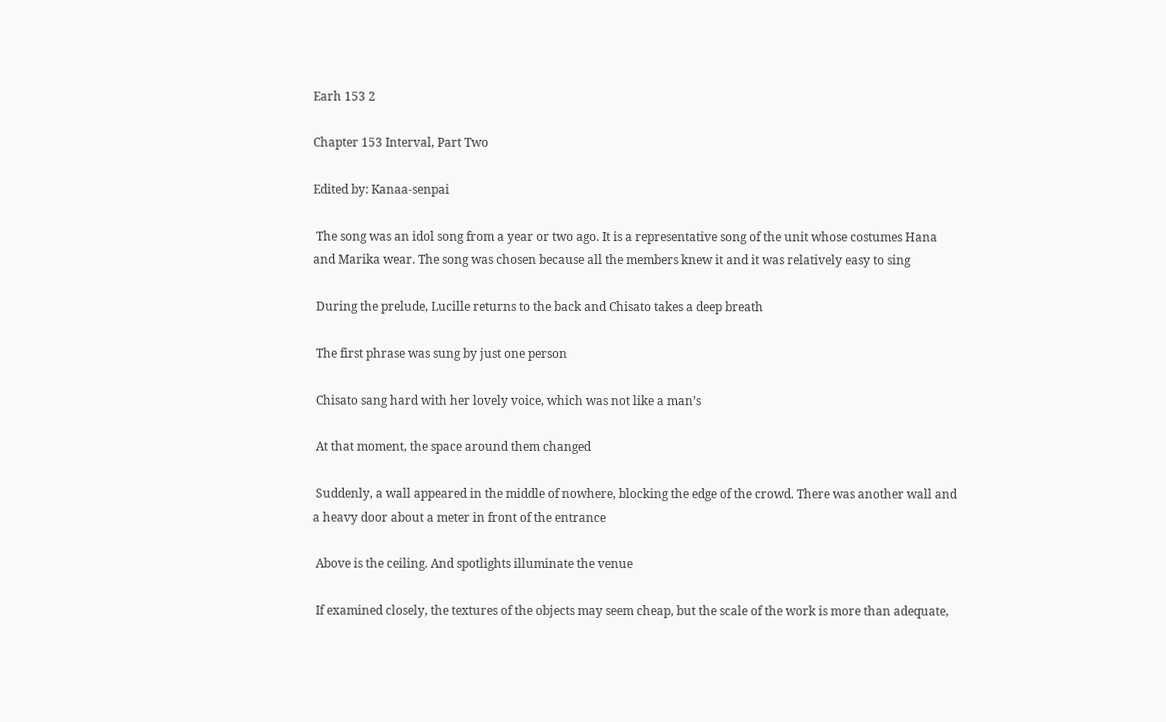Earh 153 2

Chapter 153 Interval, Part Two

Edited by: Kanaa-senpai

 The song was an idol song from a year or two ago. It is a representative song of the unit whose costumes Hana and Marika wear. The song was chosen because all the members knew it and it was relatively easy to sing

 During the prelude, Lucille returns to the back and Chisato takes a deep breath

 The first phrase was sung by just one person

 Chisato sang hard with her lovely voice, which was not like a man’s

 At that moment, the space around them changed

 Suddenly, a wall appeared in the middle of nowhere, blocking the edge of the crowd. There was another wall and a heavy door about a meter in front of the entrance

 Above is the ceiling. And spotlights illuminate the venue

 If examined closely, the textures of the objects may seem cheap, but the scale of the work is more than adequate,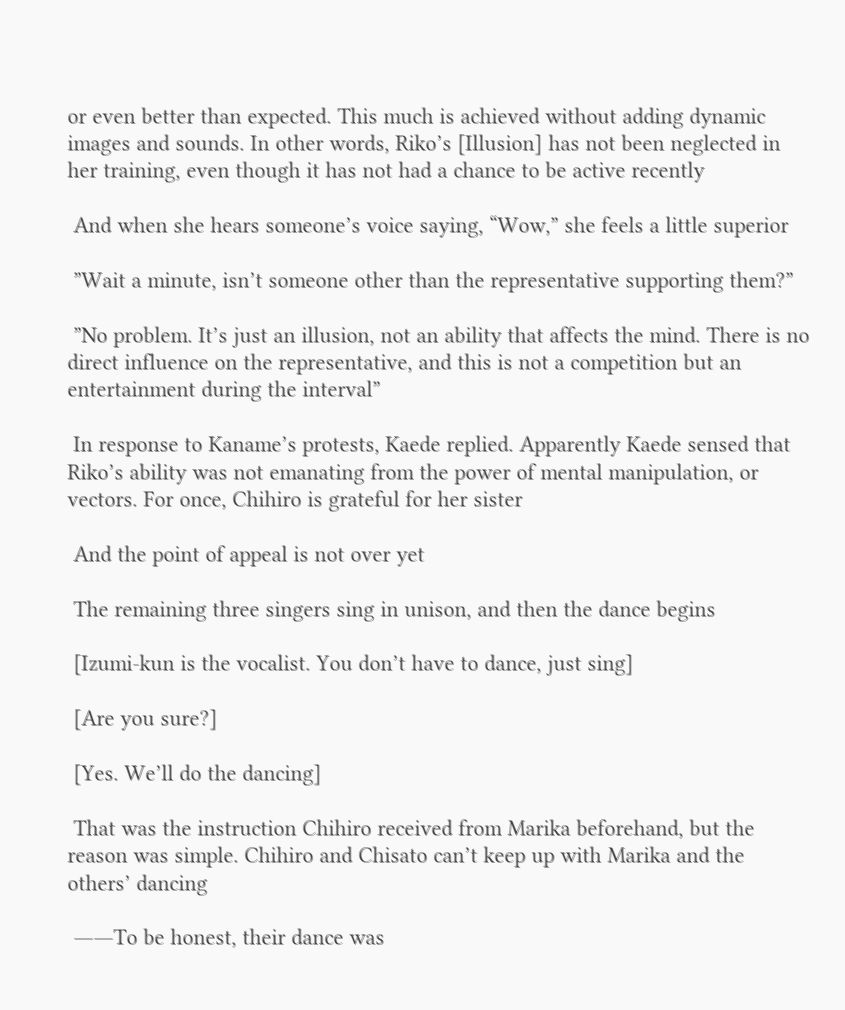or even better than expected. This much is achieved without adding dynamic images and sounds. In other words, Riko’s [Illusion] has not been neglected in her training, even though it has not had a chance to be active recently

 And when she hears someone’s voice saying, “Wow,” she feels a little superior

 ”Wait a minute, isn’t someone other than the representative supporting them?”

 ”No problem. It’s just an illusion, not an ability that affects the mind. There is no direct influence on the representative, and this is not a competition but an entertainment during the interval”

 In response to Kaname’s protests, Kaede replied. Apparently Kaede sensed that Riko’s ability was not emanating from the power of mental manipulation, or vectors. For once, Chihiro is grateful for her sister

 And the point of appeal is not over yet

 The remaining three singers sing in unison, and then the dance begins

 [Izumi-kun is the vocalist. You don’t have to dance, just sing]

 [Are you sure?]

 [Yes. We’ll do the dancing]

 That was the instruction Chihiro received from Marika beforehand, but the reason was simple. Chihiro and Chisato can’t keep up with Marika and the others’ dancing

 ――To be honest, their dance was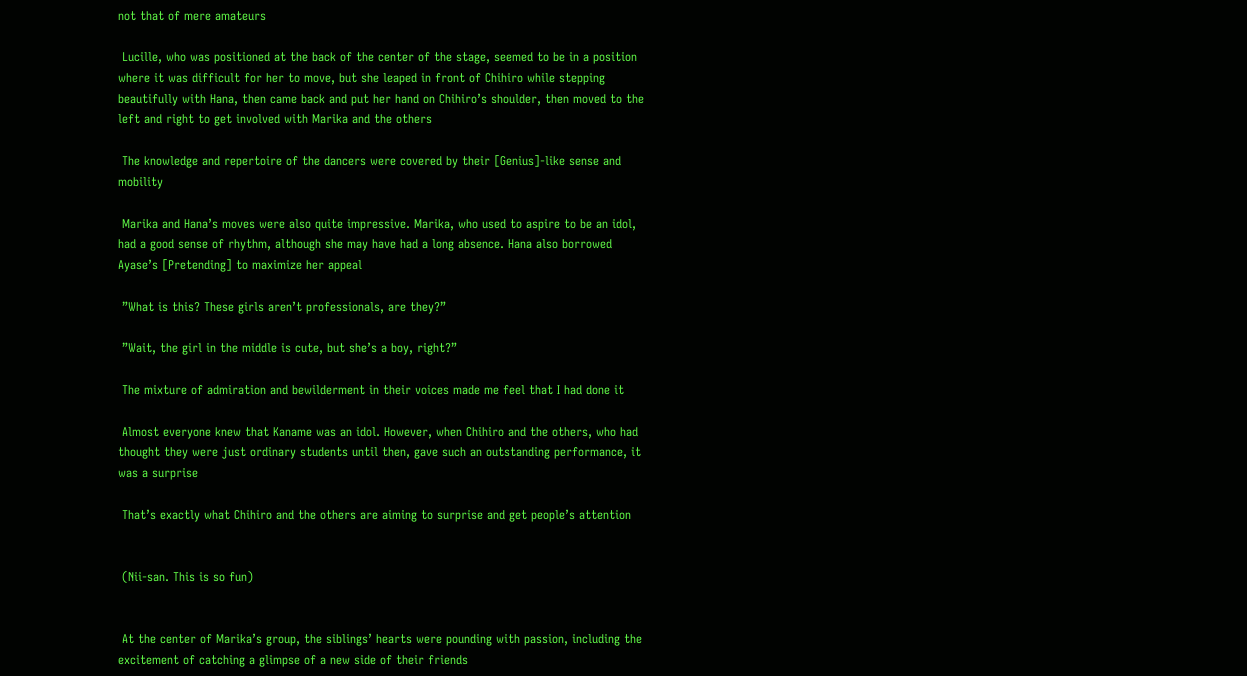not that of mere amateurs

 Lucille, who was positioned at the back of the center of the stage, seemed to be in a position where it was difficult for her to move, but she leaped in front of Chihiro while stepping beautifully with Hana, then came back and put her hand on Chihiro’s shoulder, then moved to the left and right to get involved with Marika and the others

 The knowledge and repertoire of the dancers were covered by their [Genius]-like sense and mobility

 Marika and Hana’s moves were also quite impressive. Marika, who used to aspire to be an idol, had a good sense of rhythm, although she may have had a long absence. Hana also borrowed Ayase’s [Pretending] to maximize her appeal

 ”What is this? These girls aren’t professionals, are they?”

 ”Wait, the girl in the middle is cute, but she’s a boy, right?”

 The mixture of admiration and bewilderment in their voices made me feel that I had done it

 Almost everyone knew that Kaname was an idol. However, when Chihiro and the others, who had thought they were just ordinary students until then, gave such an outstanding performance, it was a surprise

 That’s exactly what Chihiro and the others are aiming to surprise and get people’s attention


 (Nii-san. This is so fun)


 At the center of Marika’s group, the siblings’ hearts were pounding with passion, including the excitement of catching a glimpse of a new side of their friends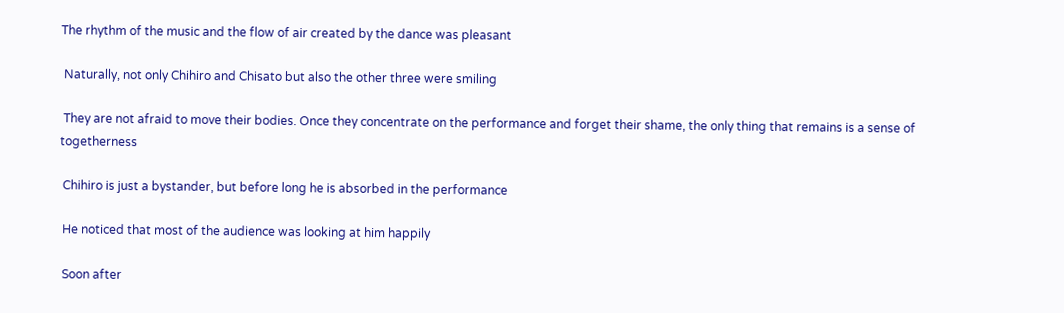The rhythm of the music and the flow of air created by the dance was pleasant

 Naturally, not only Chihiro and Chisato but also the other three were smiling

 They are not afraid to move their bodies. Once they concentrate on the performance and forget their shame, the only thing that remains is a sense of togetherness

 Chihiro is just a bystander, but before long he is absorbed in the performance

 He noticed that most of the audience was looking at him happily

 Soon after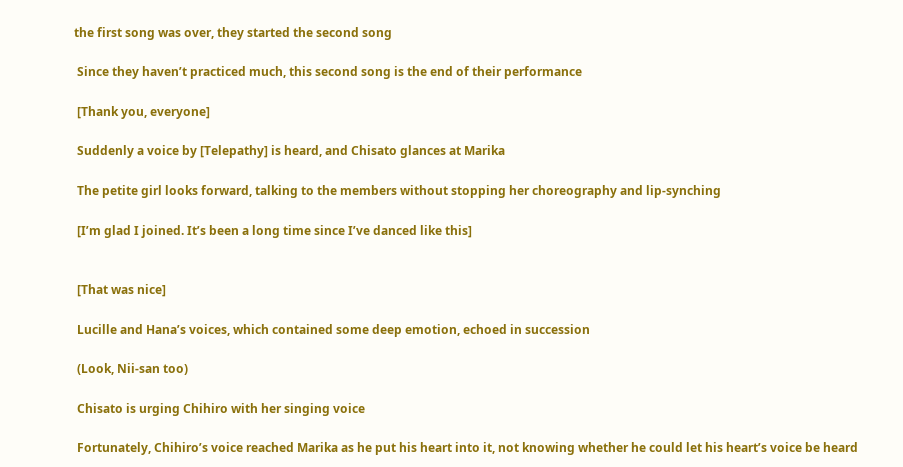the first song was over, they started the second song

 Since they haven’t practiced much, this second song is the end of their performance

 [Thank you, everyone]

 Suddenly a voice by [Telepathy] is heard, and Chisato glances at Marika

 The petite girl looks forward, talking to the members without stopping her choreography and lip-synching

 [I’m glad I joined. It’s been a long time since I’ve danced like this]


 [That was nice]

 Lucille and Hana’s voices, which contained some deep emotion, echoed in succession

 (Look, Nii-san too)

 Chisato is urging Chihiro with her singing voice

 Fortunately, Chihiro’s voice reached Marika as he put his heart into it, not knowing whether he could let his heart’s voice be heard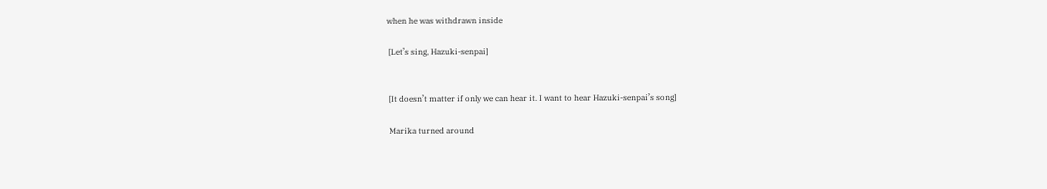when he was withdrawn inside

 [Let’s sing, Hazuki-senpai]


 [It doesn’t matter if only we can hear it. I want to hear Hazuki-senpai’s song]

 Marika turned around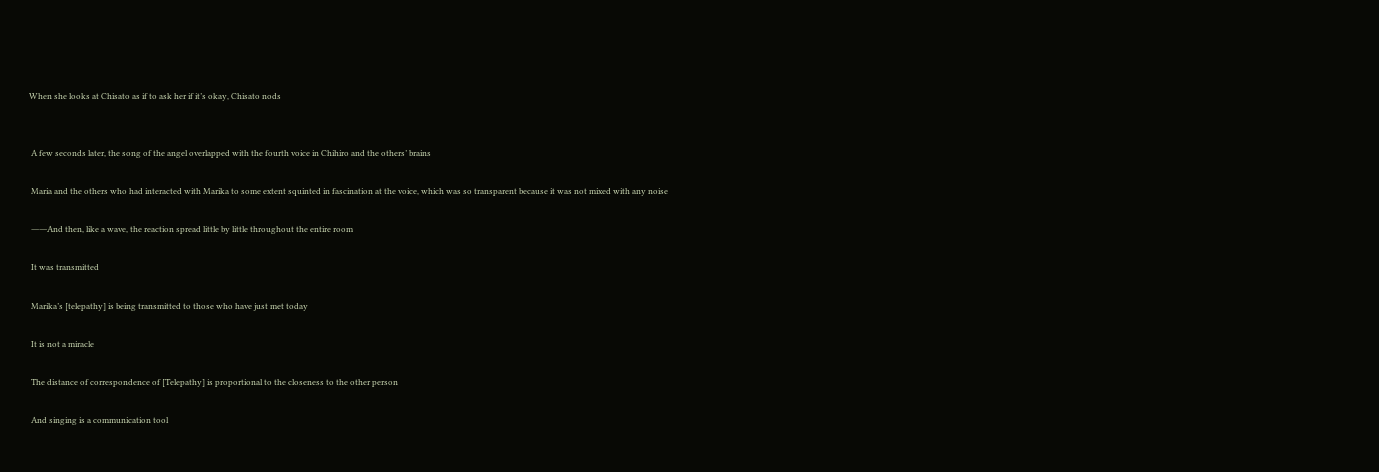When she looks at Chisato as if to ask her if it’s okay, Chisato nods


 A few seconds later, the song of the angel overlapped with the fourth voice in Chihiro and the others’ brains

 Maria and the others who had interacted with Marika to some extent squinted in fascination at the voice, which was so transparent because it was not mixed with any noise

 ――And then, like a wave, the reaction spread little by little throughout the entire room

 It was transmitted

 Marika’s [telepathy] is being transmitted to those who have just met today

 It is not a miracle

 The distance of correspondence of [Telepathy] is proportional to the closeness to the other person

 And singing is a communication tool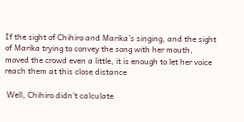If the sight of Chihiro and Marika’s singing, and the sight of Marika trying to convey the song with her mouth, moved the crowd even a little, it is enough to let her voice reach them at this close distance

 Well, Chihiro didn’t calculate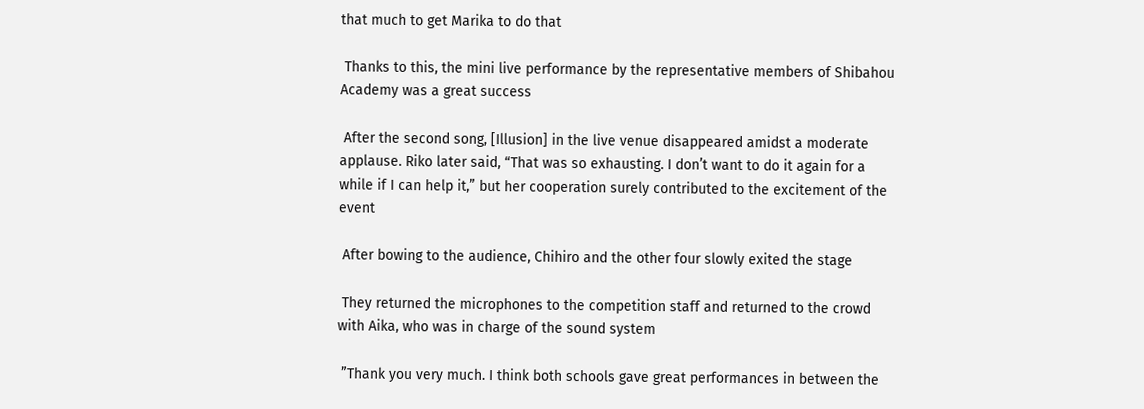that much to get Marika to do that

 Thanks to this, the mini live performance by the representative members of Shibahou Academy was a great success

 After the second song, [Illusion] in the live venue disappeared amidst a moderate applause. Riko later said, “That was so exhausting. I don’t want to do it again for a while if I can help it,” but her cooperation surely contributed to the excitement of the event

 After bowing to the audience, Chihiro and the other four slowly exited the stage

 They returned the microphones to the competition staff and returned to the crowd with Aika, who was in charge of the sound system

 ”Thank you very much. I think both schools gave great performances in between the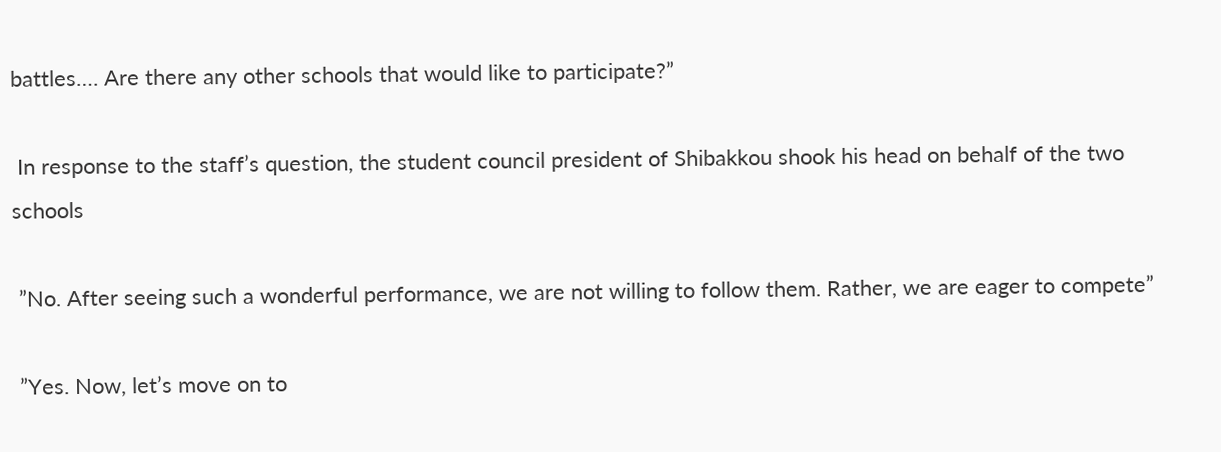battles…. Are there any other schools that would like to participate?”

 In response to the staff’s question, the student council president of Shibakkou shook his head on behalf of the two schools

 ”No. After seeing such a wonderful performance, we are not willing to follow them. Rather, we are eager to compete”

 ”Yes. Now, let’s move on to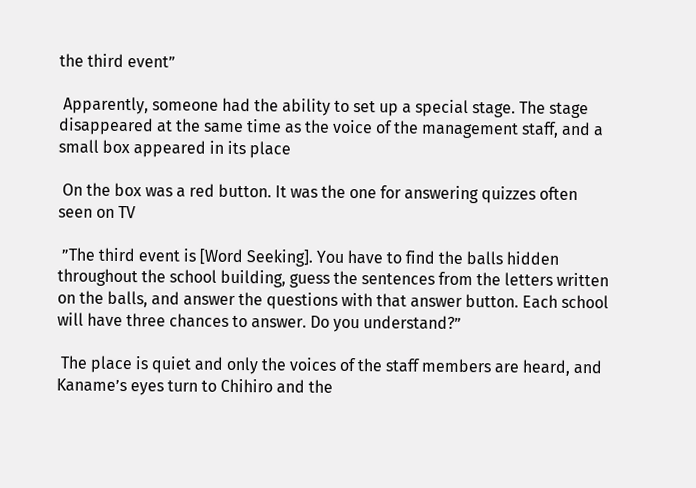the third event”

 Apparently, someone had the ability to set up a special stage. The stage disappeared at the same time as the voice of the management staff, and a small box appeared in its place

 On the box was a red button. It was the one for answering quizzes often seen on TV

 ”The third event is [Word Seeking]. You have to find the balls hidden throughout the school building, guess the sentences from the letters written on the balls, and answer the questions with that answer button. Each school will have three chances to answer. Do you understand?”

 The place is quiet and only the voices of the staff members are heard, and Kaname’s eyes turn to Chihiro and the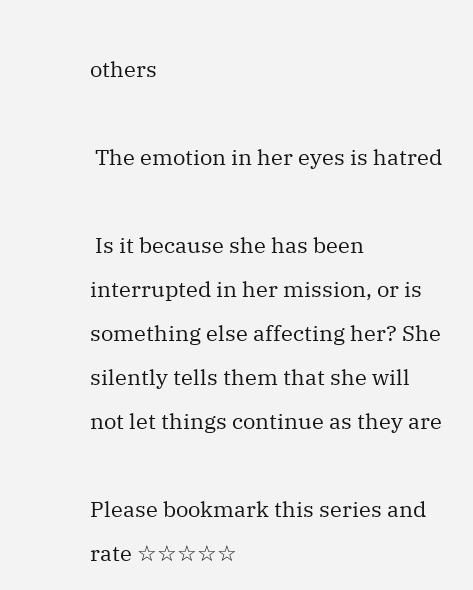others

 The emotion in her eyes is hatred

 Is it because she has been interrupted in her mission, or is something else affecting her? She silently tells them that she will not let things continue as they are

Please bookmark this series and rate ☆☆☆☆☆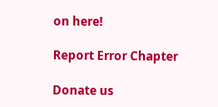on here!

Report Error Chapter

Donate us